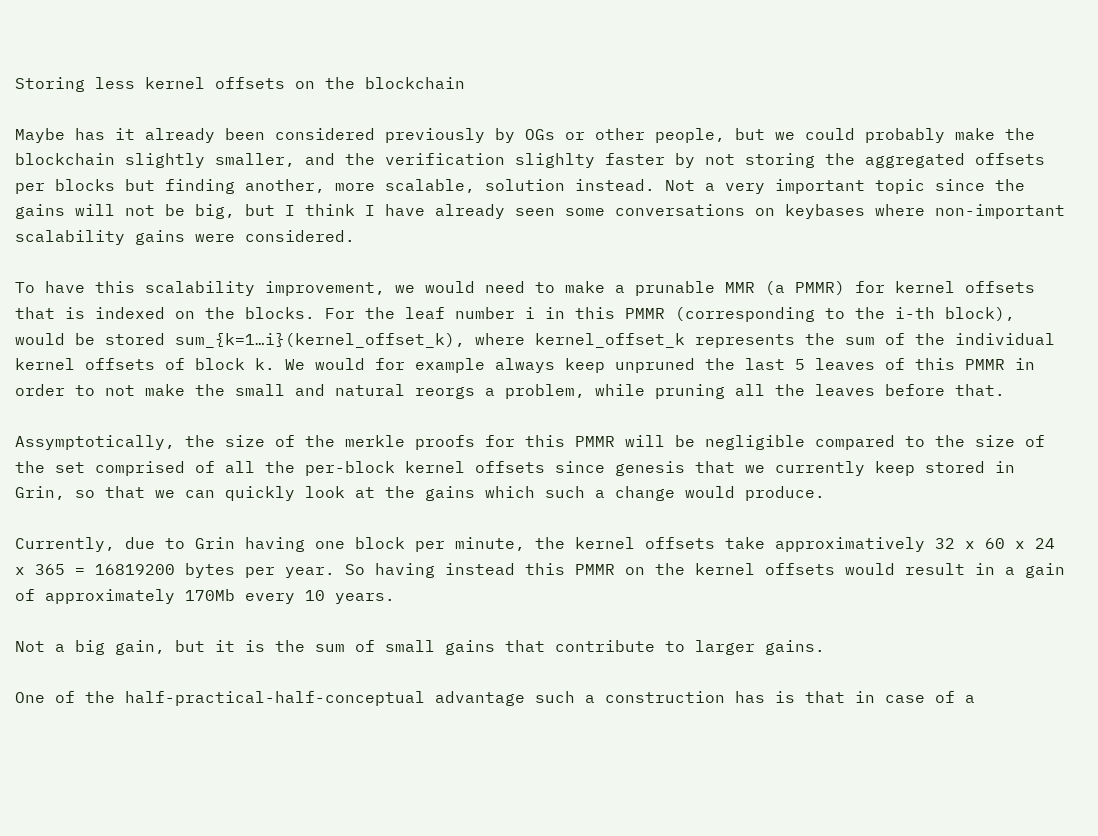Storing less kernel offsets on the blockchain

Maybe has it already been considered previously by OGs or other people, but we could probably make the blockchain slightly smaller, and the verification slighlty faster by not storing the aggregated offsets per blocks but finding another, more scalable, solution instead. Not a very important topic since the gains will not be big, but I think I have already seen some conversations on keybases where non-important scalability gains were considered.

To have this scalability improvement, we would need to make a prunable MMR (a PMMR) for kernel offsets that is indexed on the blocks. For the leaf number i in this PMMR (corresponding to the i-th block), would be stored sum_{k=1…i}(kernel_offset_k), where kernel_offset_k represents the sum of the individual kernel offsets of block k. We would for example always keep unpruned the last 5 leaves of this PMMR in order to not make the small and natural reorgs a problem, while pruning all the leaves before that.

Assymptotically, the size of the merkle proofs for this PMMR will be negligible compared to the size of the set comprised of all the per-block kernel offsets since genesis that we currently keep stored in Grin, so that we can quickly look at the gains which such a change would produce.

Currently, due to Grin having one block per minute, the kernel offsets take approximatively 32 x 60 x 24 x 365 = 16819200 bytes per year. So having instead this PMMR on the kernel offsets would result in a gain of approximately 170Mb every 10 years.

Not a big gain, but it is the sum of small gains that contribute to larger gains.

One of the half-practical-half-conceptual advantage such a construction has is that in case of a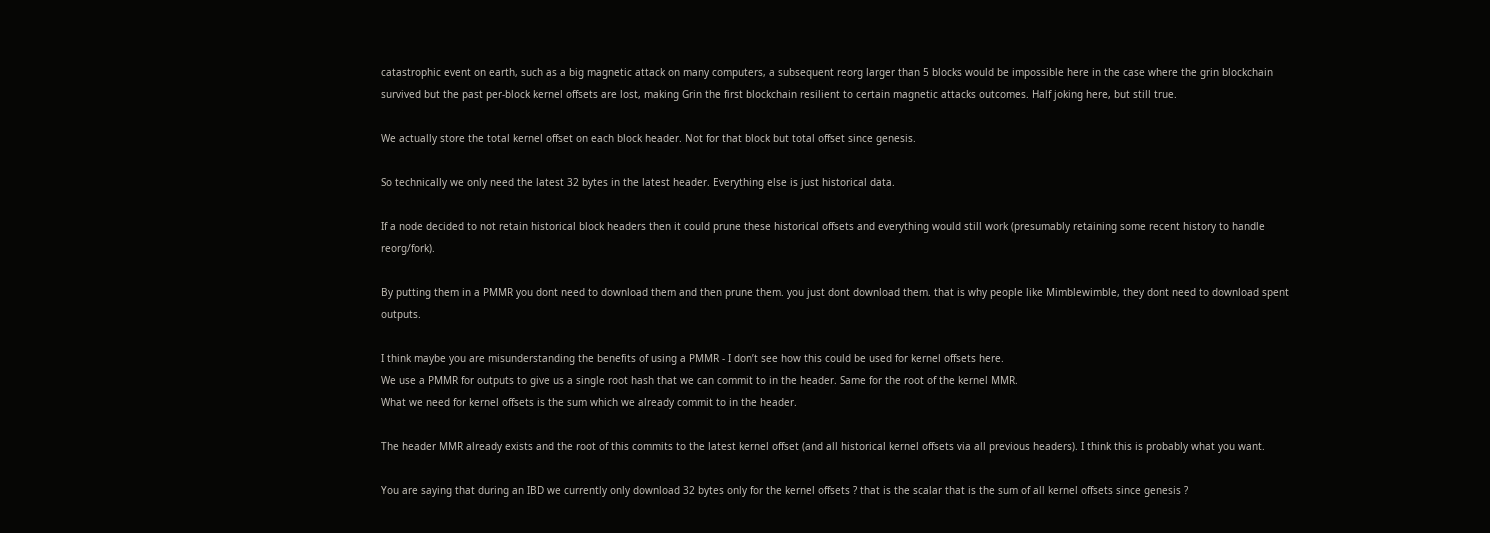catastrophic event on earth, such as a big magnetic attack on many computers, a subsequent reorg larger than 5 blocks would be impossible here in the case where the grin blockchain survived but the past per-block kernel offsets are lost, making Grin the first blockchain resilient to certain magnetic attacks outcomes. Half joking here, but still true.

We actually store the total kernel offset on each block header. Not for that block but total offset since genesis.

So technically we only need the latest 32 bytes in the latest header. Everything else is just historical data.

If a node decided to not retain historical block headers then it could prune these historical offsets and everything would still work (presumably retaining some recent history to handle reorg/fork).

By putting them in a PMMR you dont need to download them and then prune them. you just dont download them. that is why people like Mimblewimble, they dont need to download spent outputs.

I think maybe you are misunderstanding the benefits of using a PMMR - I don’t see how this could be used for kernel offsets here.
We use a PMMR for outputs to give us a single root hash that we can commit to in the header. Same for the root of the kernel MMR.
What we need for kernel offsets is the sum which we already commit to in the header.

The header MMR already exists and the root of this commits to the latest kernel offset (and all historical kernel offsets via all previous headers). I think this is probably what you want.

You are saying that during an IBD we currently only download 32 bytes only for the kernel offsets ? that is the scalar that is the sum of all kernel offsets since genesis ?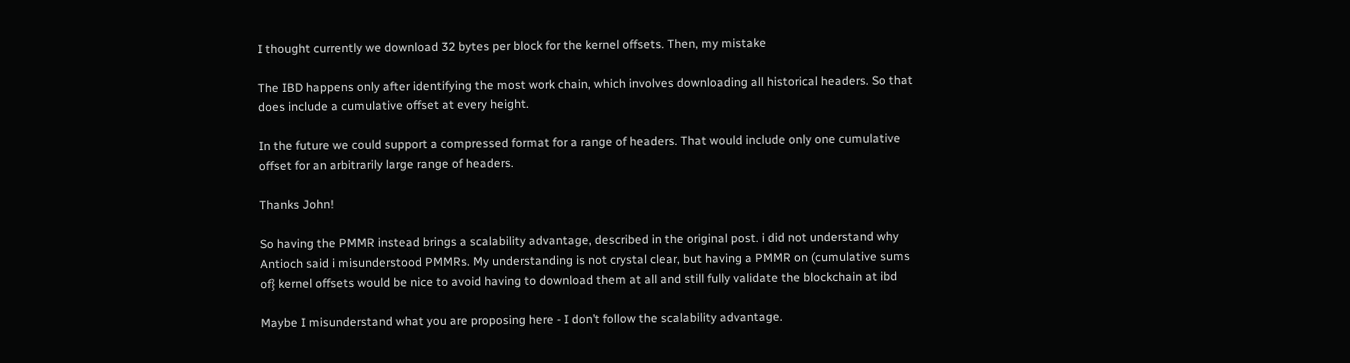I thought currently we download 32 bytes per block for the kernel offsets. Then, my mistake

The IBD happens only after identifying the most work chain, which involves downloading all historical headers. So that does include a cumulative offset at every height.

In the future we could support a compressed format for a range of headers. That would include only one cumulative offset for an arbitrarily large range of headers.

Thanks John!

So having the PMMR instead brings a scalability advantage, described in the original post. i did not understand why Antioch said i misunderstood PMMRs. My understanding is not crystal clear, but having a PMMR on (cumulative sums of} kernel offsets would be nice to avoid having to download them at all and still fully validate the blockchain at ibd

Maybe I misunderstand what you are proposing here - I don’t follow the scalability advantage.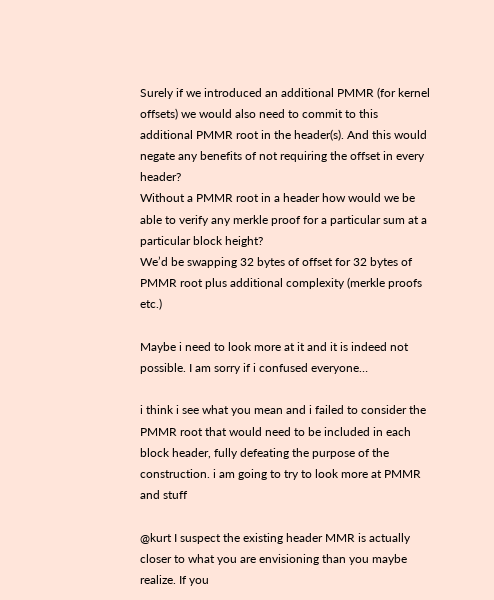Surely if we introduced an additional PMMR (for kernel offsets) we would also need to commit to this additional PMMR root in the header(s). And this would negate any benefits of not requiring the offset in every header?
Without a PMMR root in a header how would we be able to verify any merkle proof for a particular sum at a particular block height?
We’d be swapping 32 bytes of offset for 32 bytes of PMMR root plus additional complexity (merkle proofs etc.)

Maybe i need to look more at it and it is indeed not possible. I am sorry if i confused everyone…

i think i see what you mean and i failed to consider the PMMR root that would need to be included in each block header, fully defeating the purpose of the construction. i am going to try to look more at PMMR and stuff

@kurt I suspect the existing header MMR is actually closer to what you are envisioning than you maybe realize. If you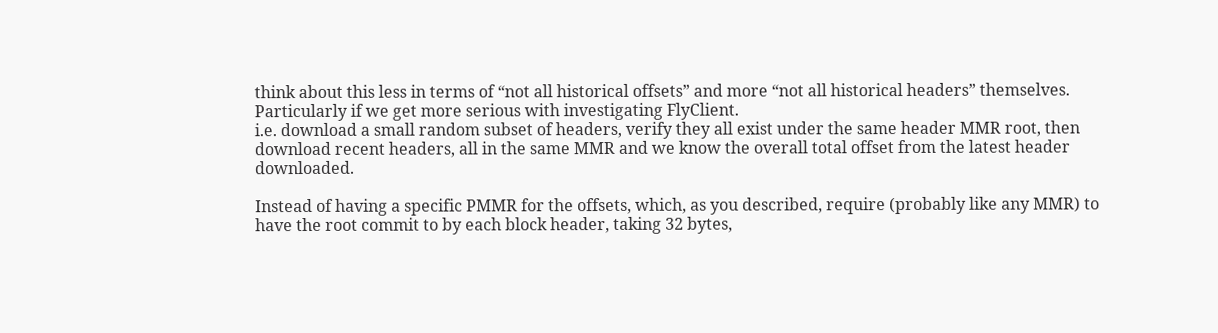think about this less in terms of “not all historical offsets” and more “not all historical headers” themselves. Particularly if we get more serious with investigating FlyClient.
i.e. download a small random subset of headers, verify they all exist under the same header MMR root, then download recent headers, all in the same MMR and we know the overall total offset from the latest header downloaded.

Instead of having a specific PMMR for the offsets, which, as you described, require (probably like any MMR) to have the root commit to by each block header, taking 32 bytes,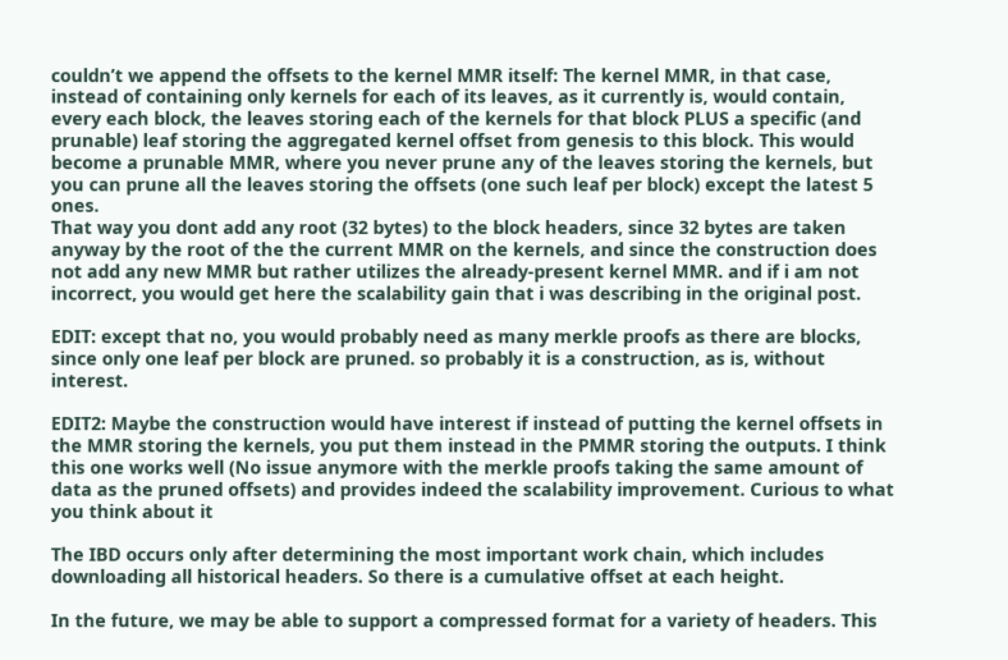couldn’t we append the offsets to the kernel MMR itself: The kernel MMR, in that case, instead of containing only kernels for each of its leaves, as it currently is, would contain, every each block, the leaves storing each of the kernels for that block PLUS a specific (and prunable) leaf storing the aggregated kernel offset from genesis to this block. This would become a prunable MMR, where you never prune any of the leaves storing the kernels, but you can prune all the leaves storing the offsets (one such leaf per block) except the latest 5 ones.
That way you dont add any root (32 bytes) to the block headers, since 32 bytes are taken anyway by the root of the the current MMR on the kernels, and since the construction does not add any new MMR but rather utilizes the already-present kernel MMR. and if i am not incorrect, you would get here the scalability gain that i was describing in the original post.

EDIT: except that no, you would probably need as many merkle proofs as there are blocks, since only one leaf per block are pruned. so probably it is a construction, as is, without interest.

EDIT2: Maybe the construction would have interest if instead of putting the kernel offsets in the MMR storing the kernels, you put them instead in the PMMR storing the outputs. I think this one works well (No issue anymore with the merkle proofs taking the same amount of data as the pruned offsets) and provides indeed the scalability improvement. Curious to what you think about it

The IBD occurs only after determining the most important work chain, which includes downloading all historical headers. So there is a cumulative offset at each height.

In the future, we may be able to support a compressed format for a variety of headers. This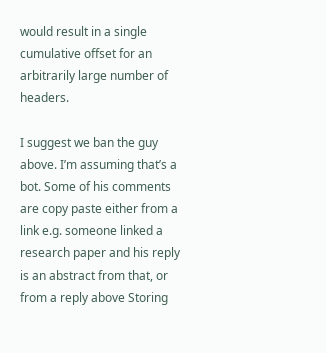would result in a single cumulative offset for an arbitrarily large number of headers.

I suggest we ban the guy above. I’m assuming that’s a bot. Some of his comments are copy paste either from a link e.g. someone linked a research paper and his reply is an abstract from that, or from a reply above Storing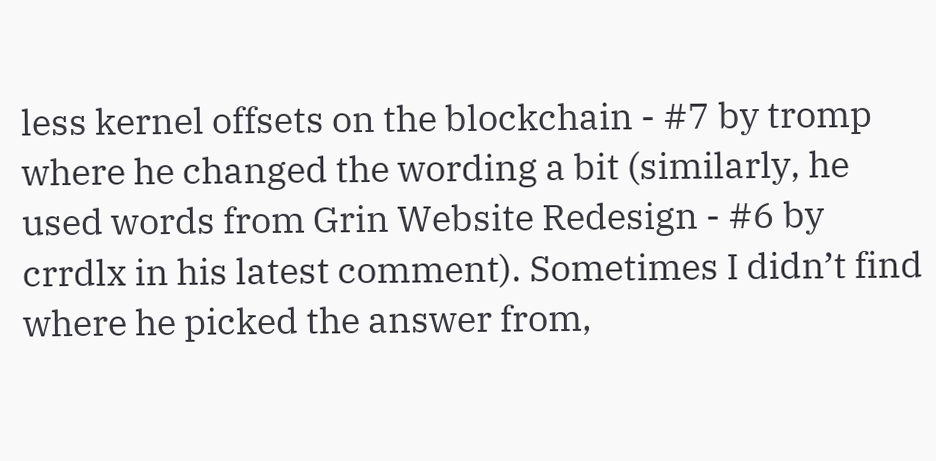less kernel offsets on the blockchain - #7 by tromp where he changed the wording a bit (similarly, he used words from Grin Website Redesign - #6 by crrdlx in his latest comment). Sometimes I didn’t find where he picked the answer from,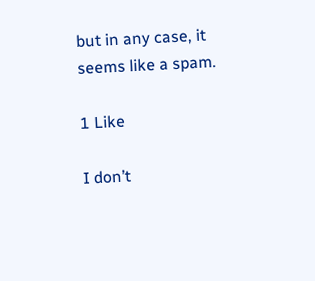but in any case, it seems like a spam.

1 Like

I don’t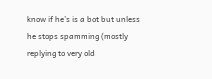know if he’s is a bot but unless he stops spamming (mostly replying to very old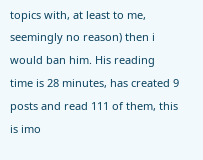topics with, at least to me, seemingly no reason) then i would ban him. His reading time is 28 minutes, has created 9 posts and read 111 of them, this is imo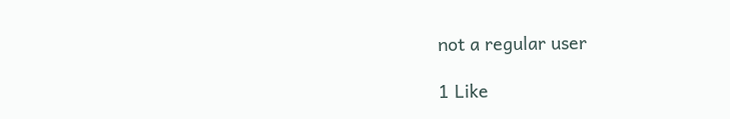not a regular user

1 Like